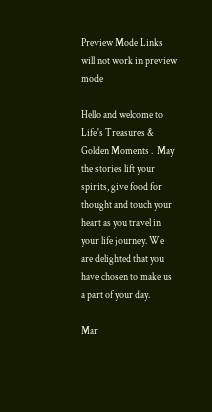Preview Mode Links will not work in preview mode

Hello and welcome to Life's Treasures & Golden Moments .  May the stories lift your spirits, give food for thought and touch your heart as you travel in your life journey. We are delighted that you have chosen to make us a part of your day.

Mar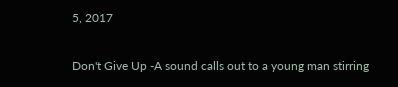5, 2017

Don't Give Up -A sound calls out to a young man stirring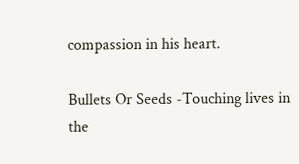compassion in his heart.

Bullets Or Seeds -Touching lives in the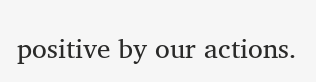positive by our actions.